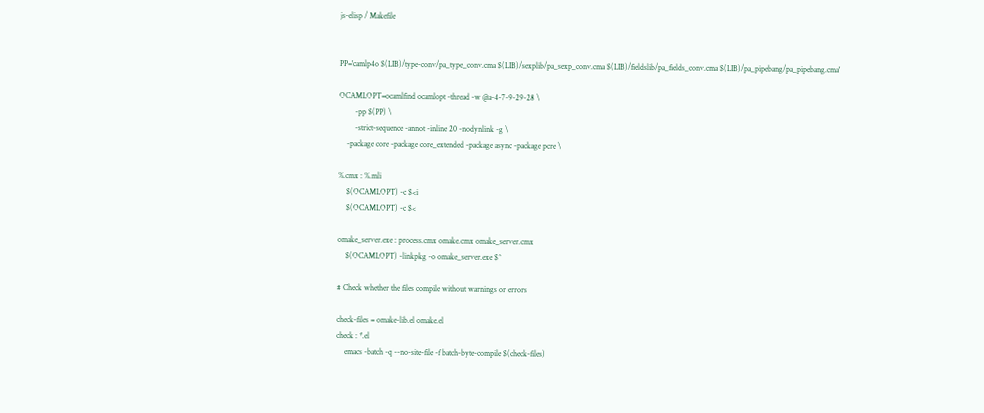js-elisp / Makefile


PP='camlp4o $(LIB)/type-conv/pa_type_conv.cma $(LIB)/sexplib/pa_sexp_conv.cma $(LIB)/fieldslib/pa_fields_conv.cma $(LIB)/pa_pipebang/pa_pipebang.cma'

OCAMLOPT=ocamlfind ocamlopt -thread -w @a-4-7-9-29-28 \
        -pp $(PP) \
        -strict-sequence -annot -inline 20 -nodynlink -g \
    -package core -package core_extended -package async -package pcre \

%.cmx : %.mli
    $(OCAMLOPT) -c $<i
    $(OCAMLOPT) -c $<

omake_server.exe : process.cmx omake.cmx omake_server.cmx
    $(OCAMLOPT) -linkpkg -o omake_server.exe $^

# Check whether the files compile without warnings or errors

check-files = omake-lib.el omake.el
check : *.el
    emacs -batch -q --no-site-file -f batch-byte-compile $(check-files)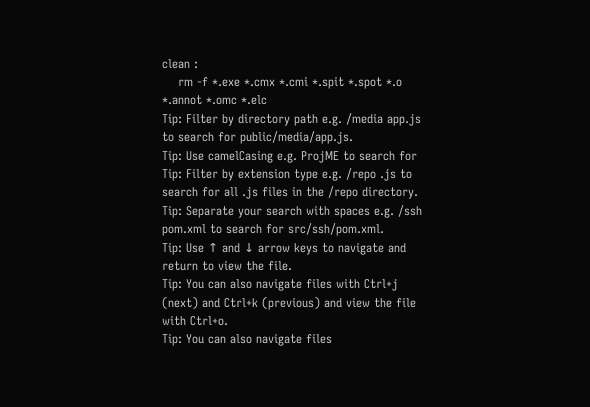clean :
    rm -f *.exe *.cmx *.cmi *.spit *.spot *.o *.annot *.omc *.elc
Tip: Filter by directory path e.g. /media app.js to search for public/media/app.js.
Tip: Use camelCasing e.g. ProjME to search for
Tip: Filter by extension type e.g. /repo .js to search for all .js files in the /repo directory.
Tip: Separate your search with spaces e.g. /ssh pom.xml to search for src/ssh/pom.xml.
Tip: Use ↑ and ↓ arrow keys to navigate and return to view the file.
Tip: You can also navigate files with Ctrl+j (next) and Ctrl+k (previous) and view the file with Ctrl+o.
Tip: You can also navigate files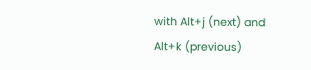with Alt+j (next) and Alt+k (previous)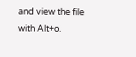and view the file with Alt+o.